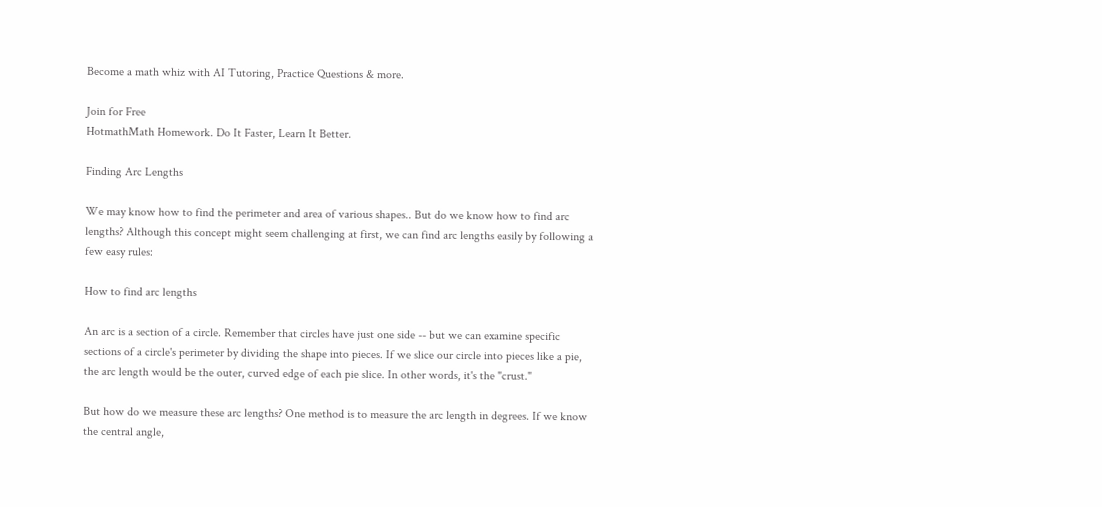Become a math whiz with AI Tutoring, Practice Questions & more.

Join for Free
HotmathMath Homework. Do It Faster, Learn It Better.

Finding Arc Lengths

We may know how to find the perimeter and area of various shapes.. But do we know how to find arc lengths? Although this concept might seem challenging at first, we can find arc lengths easily by following a few easy rules:

How to find arc lengths

An arc is a section of a circle. Remember that circles have just one side -- but we can examine specific sections of a circle's perimeter by dividing the shape into pieces. If we slice our circle into pieces like a pie, the arc length would be the outer, curved edge of each pie slice. In other words, it's the "crust."

But how do we measure these arc lengths? One method is to measure the arc length in degrees. If we know the central angle,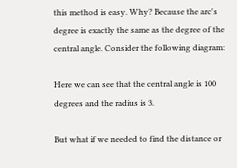this method is easy. Why? Because the arc's degree is exactly the same as the degree of the central angle. Consider the following diagram:

Here we can see that the central angle is 100 degrees and the radius is 3.

But what if we needed to find the distance or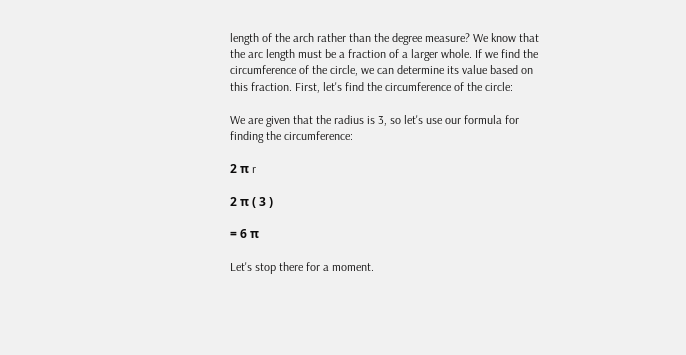length of the arch rather than the degree measure? We know that the arc length must be a fraction of a larger whole. If we find the circumference of the circle, we can determine its value based on this fraction. First, let's find the circumference of the circle:

We are given that the radius is 3, so let's use our formula for finding the circumference:

2 π r

2 π ( 3 )

= 6 π

Let's stop there for a moment.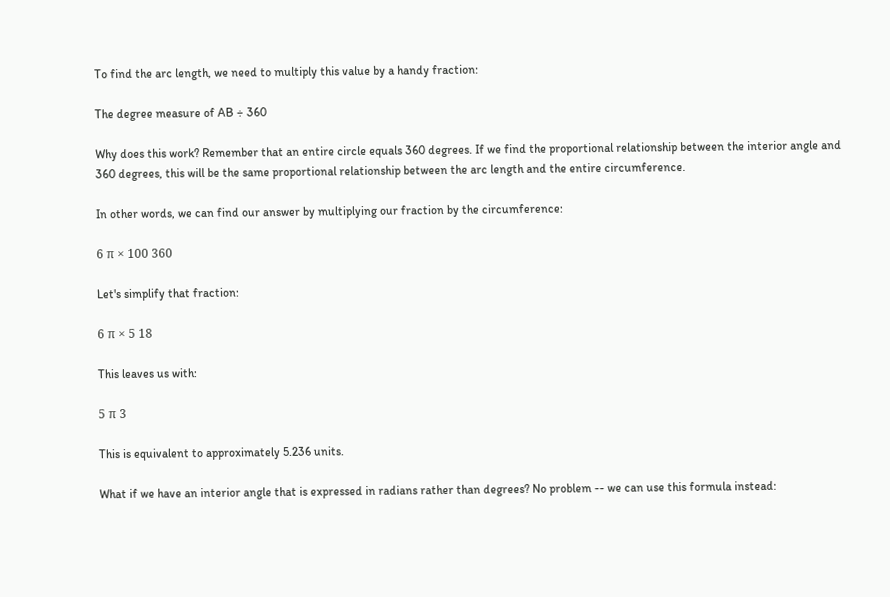To find the arc length, we need to multiply this value by a handy fraction:

The degree measure of AB ÷ 360

Why does this work? Remember that an entire circle equals 360 degrees. If we find the proportional relationship between the interior angle and 360 degrees, this will be the same proportional relationship between the arc length and the entire circumference.

In other words, we can find our answer by multiplying our fraction by the circumference:

6 π × 100 360

Let's simplify that fraction:

6 π × 5 18

This leaves us with:

5 π 3

This is equivalent to approximately 5.236 units.

What if we have an interior angle that is expressed in radians rather than degrees? No problem -- we can use this formula instead: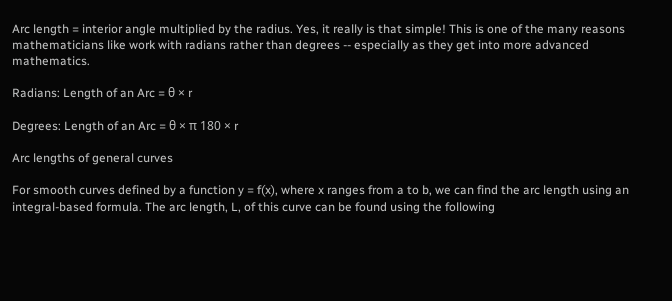Arc length = interior angle multiplied by the radius. Yes, it really is that simple! This is one of the many reasons mathematicians like work with radians rather than degrees -- especially as they get into more advanced mathematics.

Radians: Length of an Arc = θ × r

Degrees: Length of an Arc = θ × π 180 × r

Arc lengths of general curves

For smooth curves defined by a function y = f(x), where x ranges from a to b, we can find the arc length using an integral-based formula. The arc length, L, of this curve can be found using the following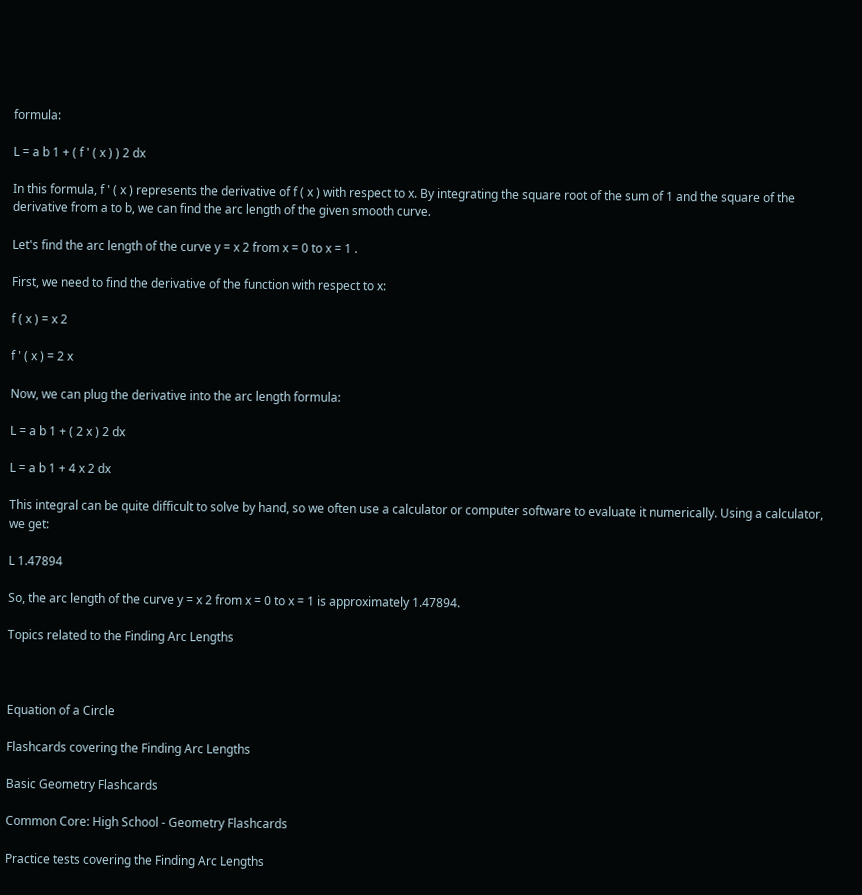formula:

L = a b 1 + ( f ' ( x ) ) 2 dx

In this formula, f ' ( x ) represents the derivative of f ( x ) with respect to x. By integrating the square root of the sum of 1 and the square of the derivative from a to b, we can find the arc length of the given smooth curve.

Let's find the arc length of the curve y = x 2 from x = 0 to x = 1 .

First, we need to find the derivative of the function with respect to x:

f ( x ) = x 2

f ' ( x ) = 2 x

Now, we can plug the derivative into the arc length formula:

L = a b 1 + ( 2 x ) 2 dx

L = a b 1 + 4 x 2 dx

This integral can be quite difficult to solve by hand, so we often use a calculator or computer software to evaluate it numerically. Using a calculator, we get:

L 1.47894

So, the arc length of the curve y = x 2 from x = 0 to x = 1 is approximately 1.47894.

Topics related to the Finding Arc Lengths



Equation of a Circle

Flashcards covering the Finding Arc Lengths

Basic Geometry Flashcards

Common Core: High School - Geometry Flashcards

Practice tests covering the Finding Arc Lengths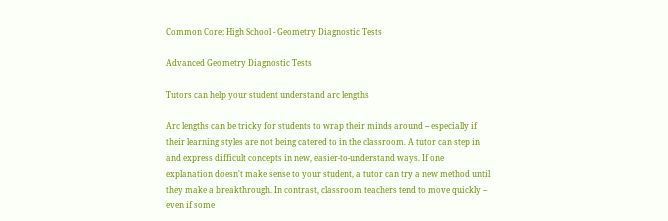Common Core: High School - Geometry Diagnostic Tests

Advanced Geometry Diagnostic Tests

Tutors can help your student understand arc lengths

Arc lengths can be tricky for students to wrap their minds around -- especially if their learning styles are not being catered to in the classroom. A tutor can step in and express difficult concepts in new, easier-to-understand ways. If one explanation doesn't make sense to your student, a tutor can try a new method until they make a breakthrough. In contrast, classroom teachers tend to move quickly -- even if some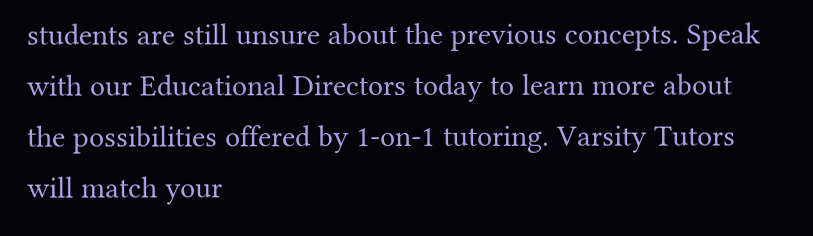students are still unsure about the previous concepts. Speak with our Educational Directors today to learn more about the possibilities offered by 1-on-1 tutoring. Varsity Tutors will match your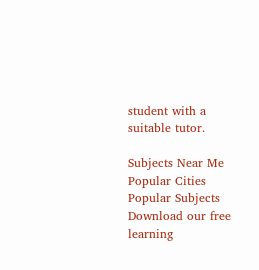student with a suitable tutor.

Subjects Near Me
Popular Cities
Popular Subjects
Download our free learning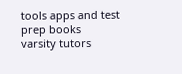tools apps and test prep books
varsity tutors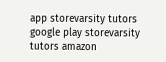app storevarsity tutors google play storevarsity tutors amazon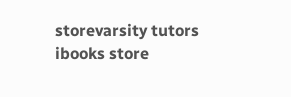storevarsity tutors ibooks store